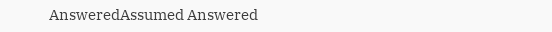AnsweredAssumed Answered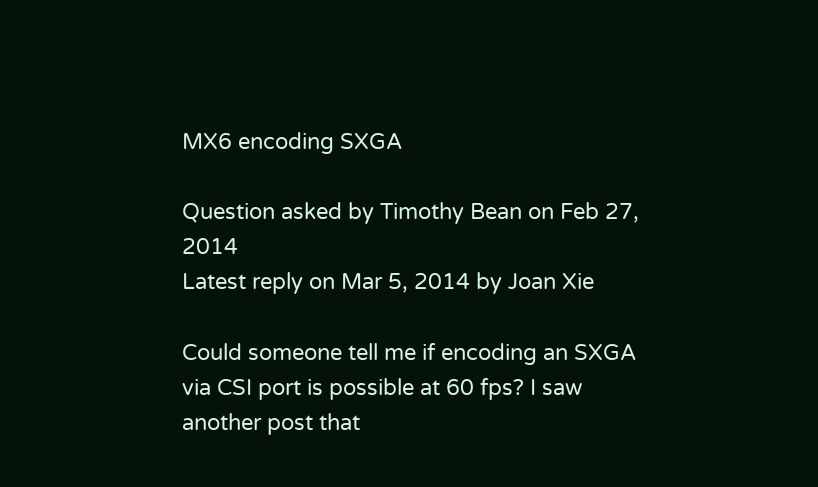MX6 encoding SXGA

Question asked by Timothy Bean on Feb 27, 2014
Latest reply on Mar 5, 2014 by Joan Xie

Could someone tell me if encoding an SXGA via CSI port is possible at 60 fps? I saw another post that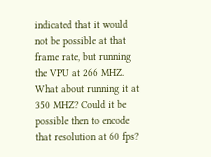indicated that it would not be possible at that frame rate, but running the VPU at 266 MHZ. What about running it at 350 MHZ? Could it be possible then to encode that resolution at 60 fps?